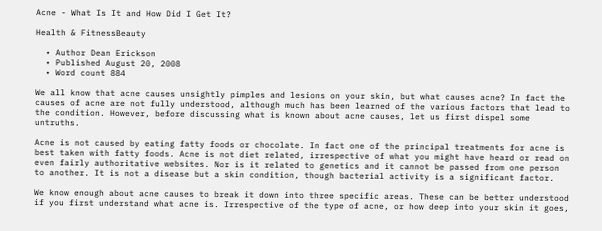Acne - What Is It and How Did I Get It?

Health & FitnessBeauty

  • Author Dean Erickson
  • Published August 20, 2008
  • Word count 884

We all know that acne causes unsightly pimples and lesions on your skin, but what causes acne? In fact the causes of acne are not fully understood, although much has been learned of the various factors that lead to the condition. However, before discussing what is known about acne causes, let us first dispel some untruths.

Acne is not caused by eating fatty foods or chocolate. In fact one of the principal treatments for acne is best taken with fatty foods. Acne is not diet related, irrespective of what you might have heard or read on even fairly authoritative websites. Nor is it related to genetics and it cannot be passed from one person to another. It is not a disease but a skin condition, though bacterial activity is a significant factor.

We know enough about acne causes to break it down into three specific areas. These can be better understood if you first understand what acne is. Irrespective of the type of acne, or how deep into your skin it goes,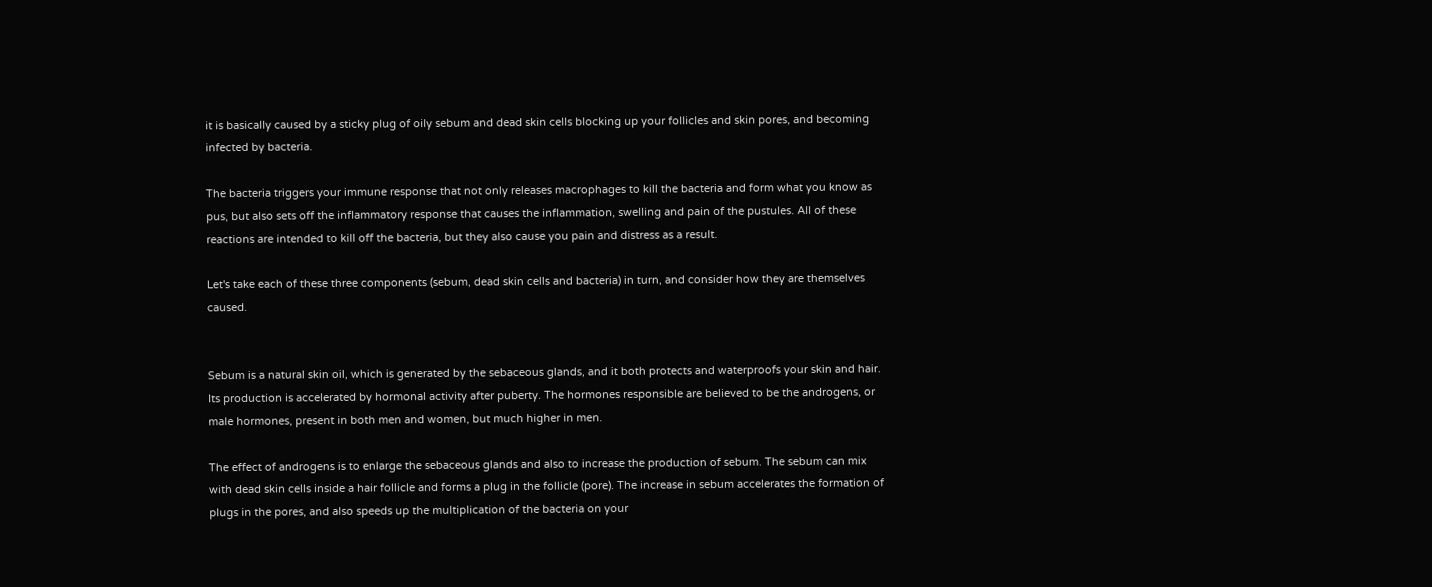it is basically caused by a sticky plug of oily sebum and dead skin cells blocking up your follicles and skin pores, and becoming infected by bacteria.

The bacteria triggers your immune response that not only releases macrophages to kill the bacteria and form what you know as pus, but also sets off the inflammatory response that causes the inflammation, swelling and pain of the pustules. All of these reactions are intended to kill off the bacteria, but they also cause you pain and distress as a result.

Let's take each of these three components (sebum, dead skin cells and bacteria) in turn, and consider how they are themselves caused.


Sebum is a natural skin oil, which is generated by the sebaceous glands, and it both protects and waterproofs your skin and hair. Its production is accelerated by hormonal activity after puberty. The hormones responsible are believed to be the androgens, or male hormones, present in both men and women, but much higher in men.

The effect of androgens is to enlarge the sebaceous glands and also to increase the production of sebum. The sebum can mix with dead skin cells inside a hair follicle and forms a plug in the follicle (pore). The increase in sebum accelerates the formation of plugs in the pores, and also speeds up the multiplication of the bacteria on your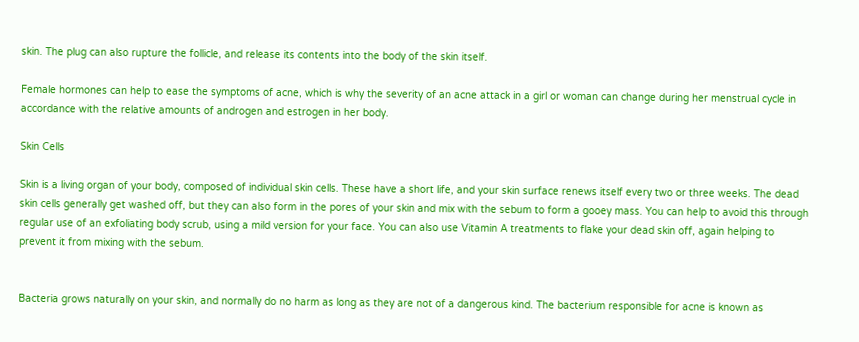skin. The plug can also rupture the follicle, and release its contents into the body of the skin itself.

Female hormones can help to ease the symptoms of acne, which is why the severity of an acne attack in a girl or woman can change during her menstrual cycle in accordance with the relative amounts of androgen and estrogen in her body.

Skin Cells

Skin is a living organ of your body, composed of individual skin cells. These have a short life, and your skin surface renews itself every two or three weeks. The dead skin cells generally get washed off, but they can also form in the pores of your skin and mix with the sebum to form a gooey mass. You can help to avoid this through regular use of an exfoliating body scrub, using a mild version for your face. You can also use Vitamin A treatments to flake your dead skin off, again helping to prevent it from mixing with the sebum.


Bacteria grows naturally on your skin, and normally do no harm as long as they are not of a dangerous kind. The bacterium responsible for acne is known as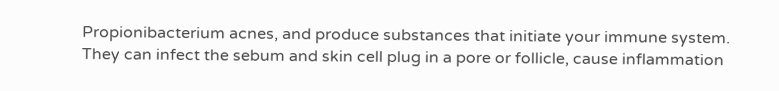Propionibacterium acnes, and produce substances that initiate your immune system. They can infect the sebum and skin cell plug in a pore or follicle, cause inflammation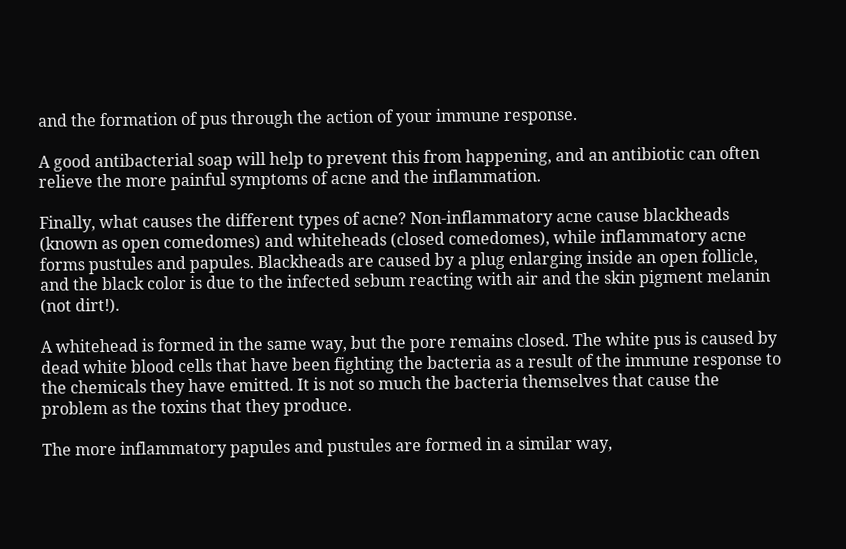and the formation of pus through the action of your immune response.

A good antibacterial soap will help to prevent this from happening, and an antibiotic can often relieve the more painful symptoms of acne and the inflammation.

Finally, what causes the different types of acne? Non-inflammatory acne cause blackheads (known as open comedomes) and whiteheads (closed comedomes), while inflammatory acne forms pustules and papules. Blackheads are caused by a plug enlarging inside an open follicle, and the black color is due to the infected sebum reacting with air and the skin pigment melanin (not dirt!).

A whitehead is formed in the same way, but the pore remains closed. The white pus is caused by dead white blood cells that have been fighting the bacteria as a result of the immune response to the chemicals they have emitted. It is not so much the bacteria themselves that cause the problem as the toxins that they produce.

The more inflammatory papules and pustules are formed in a similar way,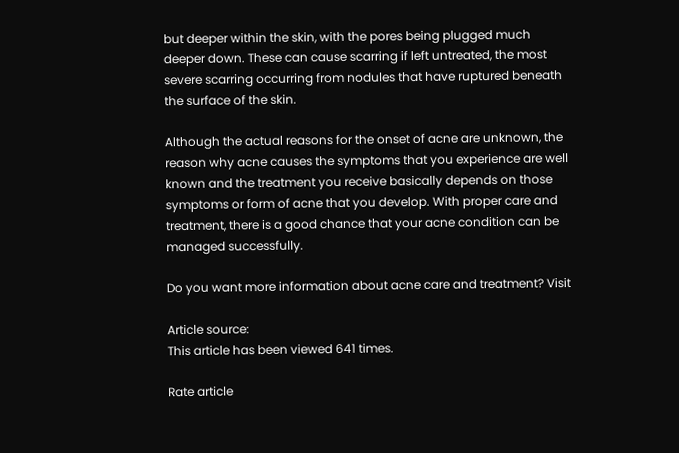but deeper within the skin, with the pores being plugged much deeper down. These can cause scarring if left untreated, the most severe scarring occurring from nodules that have ruptured beneath the surface of the skin.

Although the actual reasons for the onset of acne are unknown, the reason why acne causes the symptoms that you experience are well known and the treatment you receive basically depends on those symptoms or form of acne that you develop. With proper care and treatment, there is a good chance that your acne condition can be managed successfully.

Do you want more information about acne care and treatment? Visit

Article source:
This article has been viewed 641 times.

Rate article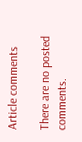Article comments

There are no posted comments.